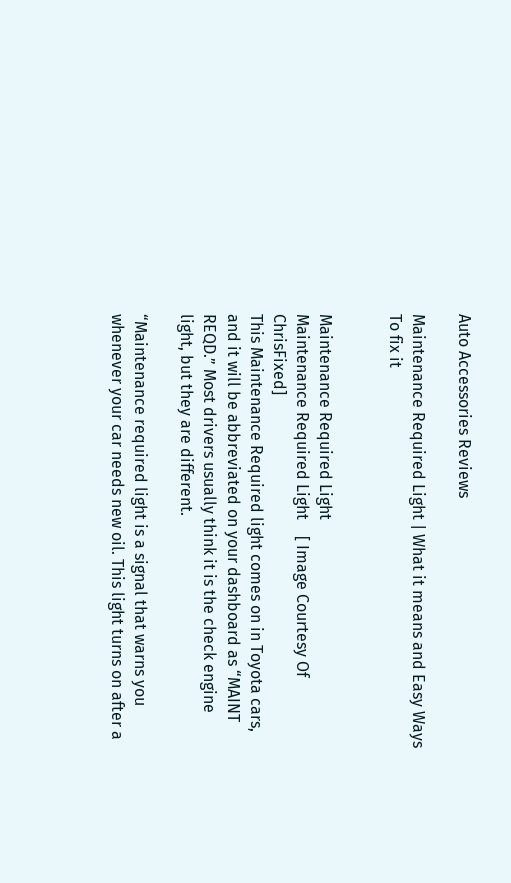Auto Accessories Reviews

Maintenance Required Light | What it means and Easy Ways To fix it


Maintenance Required Light
Maintenance Required Light    [ Image Courtesy Of ChrisFixed]
This Maintenance Required light comes on in Toyota cars, and it will be abbreviated on your dashboard as “MAINT REQD.” Most drivers usually think it is the check engine light, but they are different.

“Maintenance required light is a signal that warns you whenever your car needs new oil. This light turns on after a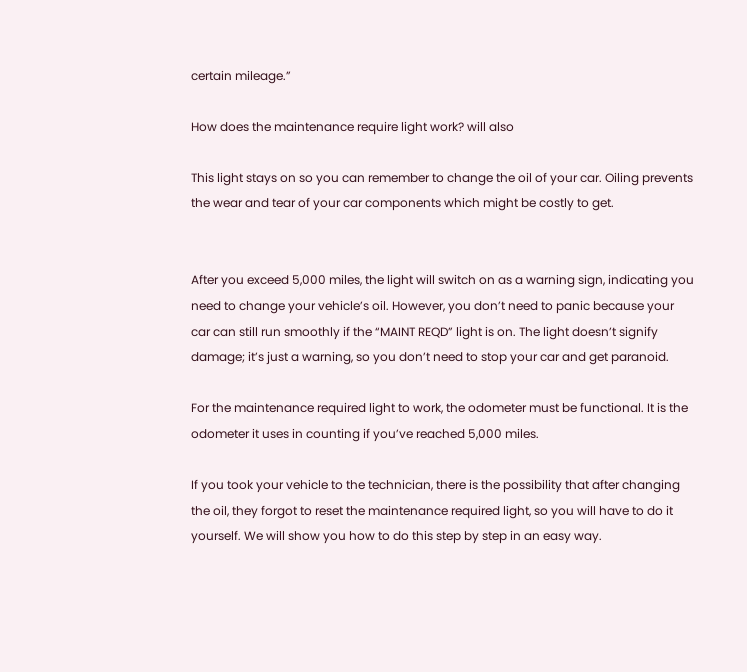certain mileage.”

How does the maintenance require light work? will also

This light stays on so you can remember to change the oil of your car. Oiling prevents the wear and tear of your car components which might be costly to get.


After you exceed 5,000 miles, the light will switch on as a warning sign, indicating you need to change your vehicle’s oil. However, you don’t need to panic because your car can still run smoothly if the “MAINT REQD” light is on. The light doesn’t signify damage; it’s just a warning, so you don’t need to stop your car and get paranoid.

For the maintenance required light to work, the odometer must be functional. It is the odometer it uses in counting if you’ve reached 5,000 miles.

If you took your vehicle to the technician, there is the possibility that after changing the oil, they forgot to reset the maintenance required light, so you will have to do it yourself. We will show you how to do this step by step in an easy way.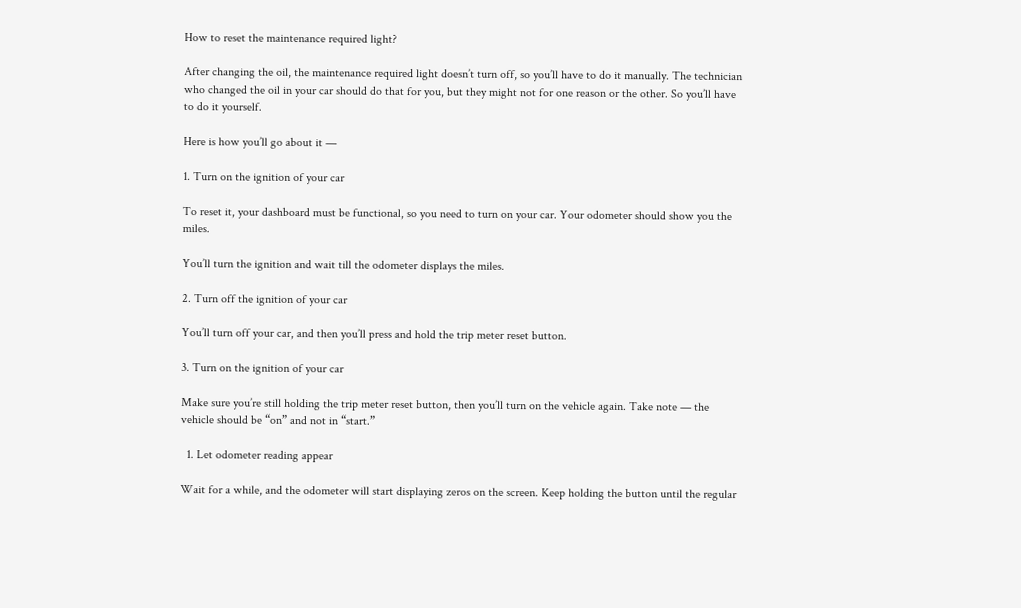How to reset the maintenance required light?

After changing the oil, the maintenance required light doesn’t turn off, so you’ll have to do it manually. The technician who changed the oil in your car should do that for you, but they might not for one reason or the other. So you’ll have to do it yourself.

Here is how you’ll go about it —

1. Turn on the ignition of your car

To reset it, your dashboard must be functional, so you need to turn on your car. Your odometer should show you the miles.

You’ll turn the ignition and wait till the odometer displays the miles.

2. Turn off the ignition of your car

You’ll turn off your car, and then you’ll press and hold the trip meter reset button.

3. Turn on the ignition of your car

Make sure you’re still holding the trip meter reset button, then you’ll turn on the vehicle again. Take note — the vehicle should be “on” and not in “start.”

  1. Let odometer reading appear

Wait for a while, and the odometer will start displaying zeros on the screen. Keep holding the button until the regular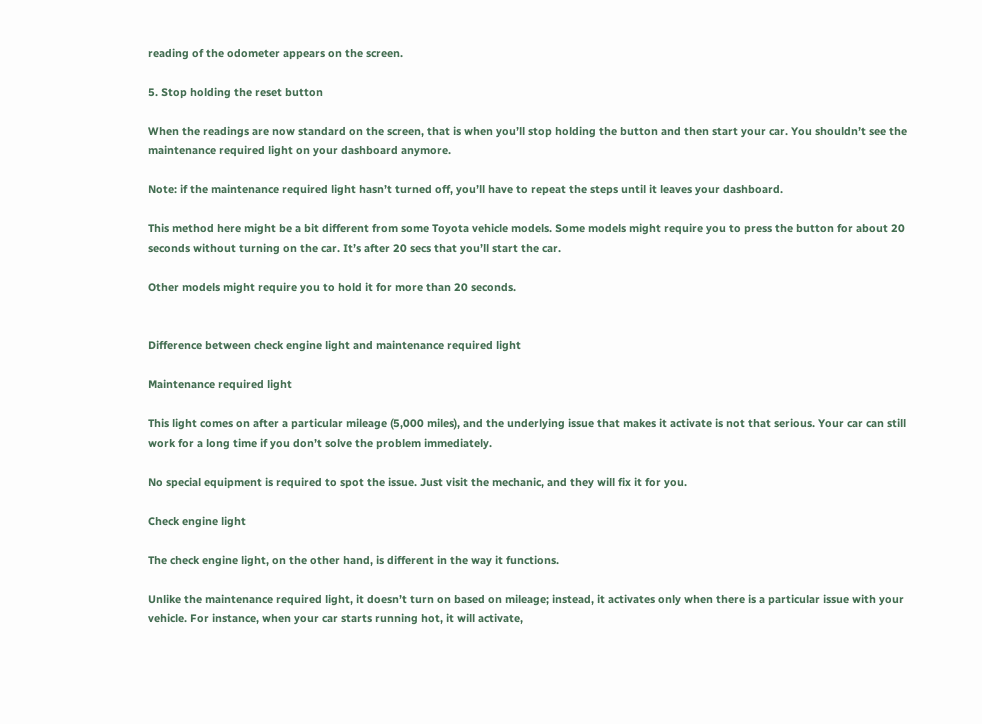reading of the odometer appears on the screen.

5. Stop holding the reset button

When the readings are now standard on the screen, that is when you’ll stop holding the button and then start your car. You shouldn’t see the maintenance required light on your dashboard anymore.

Note: if the maintenance required light hasn’t turned off, you’ll have to repeat the steps until it leaves your dashboard.

This method here might be a bit different from some Toyota vehicle models. Some models might require you to press the button for about 20 seconds without turning on the car. It’s after 20 secs that you’ll start the car.

Other models might require you to hold it for more than 20 seconds.


Difference between check engine light and maintenance required light

Maintenance required light

This light comes on after a particular mileage (5,000 miles), and the underlying issue that makes it activate is not that serious. Your car can still work for a long time if you don’t solve the problem immediately.

No special equipment is required to spot the issue. Just visit the mechanic, and they will fix it for you.

Check engine light

The check engine light, on the other hand, is different in the way it functions.

Unlike the maintenance required light, it doesn’t turn on based on mileage; instead, it activates only when there is a particular issue with your vehicle. For instance, when your car starts running hot, it will activate,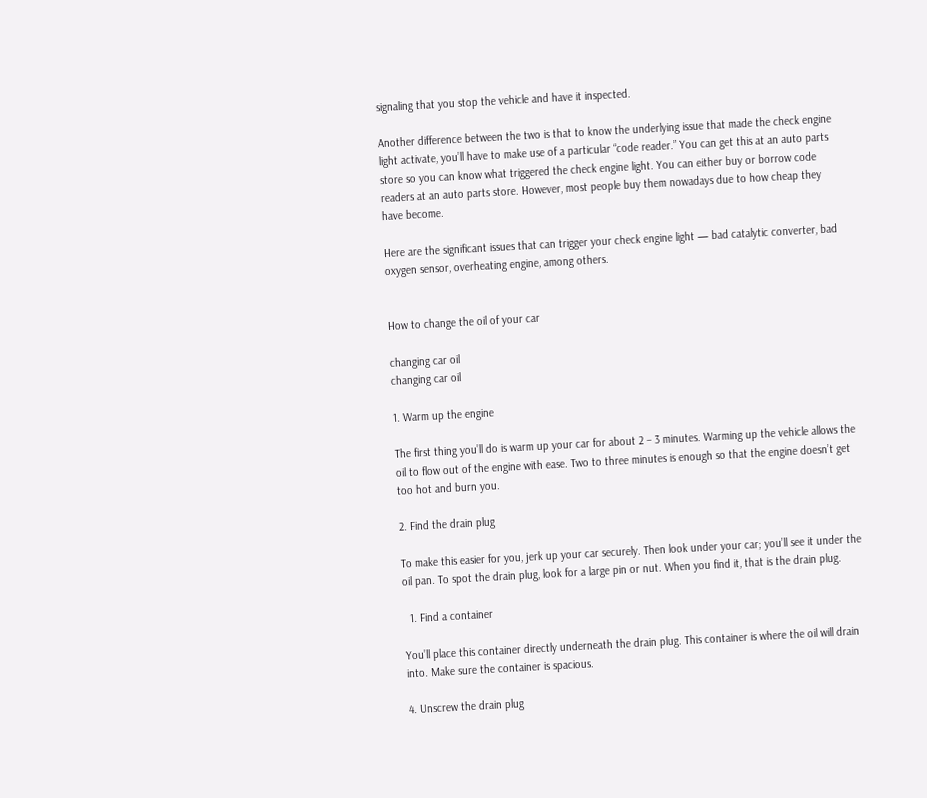signaling that you stop the vehicle and have it inspected.

Another difference between the two is that to know the underlying issue that made the check engine light activate, you’ll have to make use of a particular “code reader.” You can get this at an auto parts store so you can know what triggered the check engine light. You can either buy or borrow code readers at an auto parts store. However, most people buy them nowadays due to how cheap they have become.

Here are the significant issues that can trigger your check engine light — bad catalytic converter, bad oxygen sensor, overheating engine, among others.


How to change the oil of your car

changing car oil
changing car oil

1. Warm up the engine

The first thing you’ll do is warm up your car for about 2 – 3 minutes. Warming up the vehicle allows the oil to flow out of the engine with ease. Two to three minutes is enough so that the engine doesn’t get too hot and burn you.

2. Find the drain plug

To make this easier for you, jerk up your car securely. Then look under your car; you’ll see it under the oil pan. To spot the drain plug, look for a large pin or nut. When you find it, that is the drain plug.

  1. Find a container

You’ll place this container directly underneath the drain plug. This container is where the oil will drain into. Make sure the container is spacious.

4. Unscrew the drain plug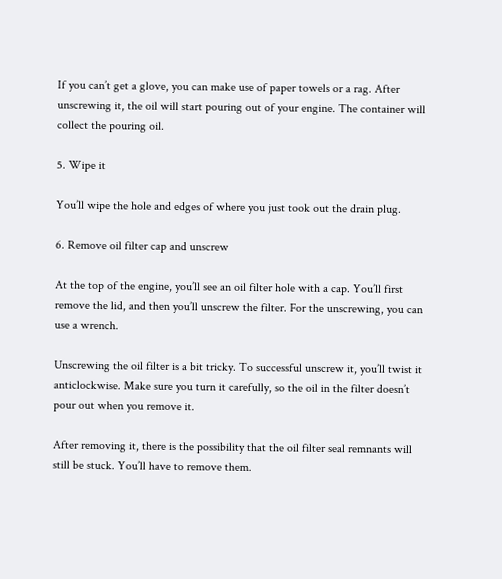If you can’t get a glove, you can make use of paper towels or a rag. After unscrewing it, the oil will start pouring out of your engine. The container will collect the pouring oil.

5. Wipe it

You’ll wipe the hole and edges of where you just took out the drain plug.

6. Remove oil filter cap and unscrew

At the top of the engine, you’ll see an oil filter hole with a cap. You’ll first remove the lid, and then you’ll unscrew the filter. For the unscrewing, you can use a wrench.

Unscrewing the oil filter is a bit tricky. To successful unscrew it, you’ll twist it anticlockwise. Make sure you turn it carefully, so the oil in the filter doesn’t pour out when you remove it.

After removing it, there is the possibility that the oil filter seal remnants will still be stuck. You’ll have to remove them.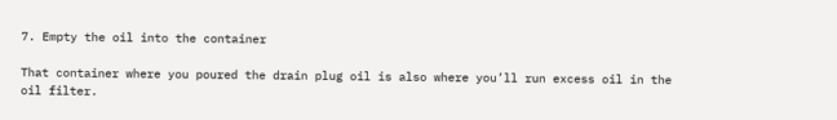7. Empty the oil into the container

That container where you poured the drain plug oil is also where you’ll run excess oil in the oil filter.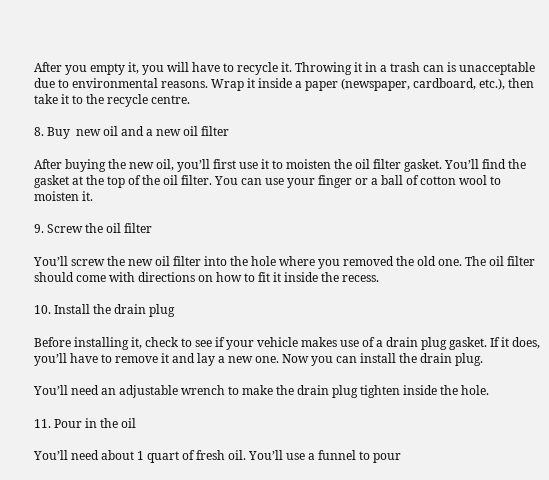After you empty it, you will have to recycle it. Throwing it in a trash can is unacceptable due to environmental reasons. Wrap it inside a paper (newspaper, cardboard, etc.), then take it to the recycle centre.

8. Buy  new oil and a new oil filter

After buying the new oil, you’ll first use it to moisten the oil filter gasket. You’ll find the gasket at the top of the oil filter. You can use your finger or a ball of cotton wool to moisten it.

9. Screw the oil filter

You’ll screw the new oil filter into the hole where you removed the old one. The oil filter should come with directions on how to fit it inside the recess.

10. Install the drain plug

Before installing it, check to see if your vehicle makes use of a drain plug gasket. If it does, you’ll have to remove it and lay a new one. Now you can install the drain plug.

You’ll need an adjustable wrench to make the drain plug tighten inside the hole.

11. Pour in the oil

You’ll need about 1 quart of fresh oil. You’ll use a funnel to pour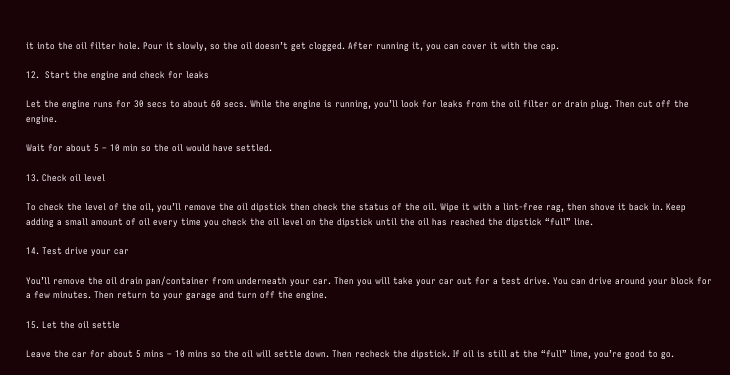it into the oil filter hole. Pour it slowly, so the oil doesn’t get clogged. After running it, you can cover it with the cap.

12.  Start the engine and check for leaks

Let the engine runs for 30 secs to about 60 secs. While the engine is running, you’ll look for leaks from the oil filter or drain plug. Then cut off the engine.

Wait for about 5 – 10 min so the oil would have settled.

13. Check oil level

To check the level of the oil, you’ll remove the oil dipstick then check the status of the oil. Wipe it with a lint-free rag, then shove it back in. Keep adding a small amount of oil every time you check the oil level on the dipstick until the oil has reached the dipstick “full” line.

14. Test drive your car

You’ll remove the oil drain pan/container from underneath your car. Then you will take your car out for a test drive. You can drive around your block for a few minutes. Then return to your garage and turn off the engine.

15. Let the oil settle

Leave the car for about 5 mins – 10 mins so the oil will settle down. Then recheck the dipstick. If oil is still at the “full” lime, you’re good to go.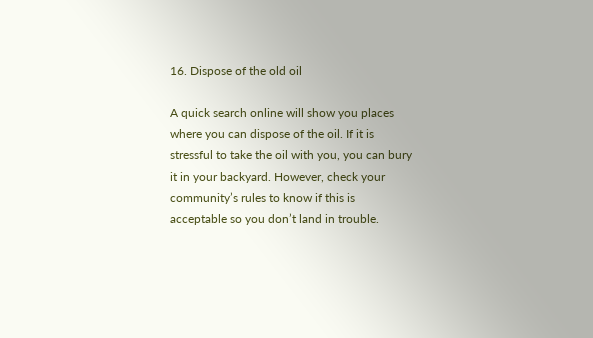16. Dispose of the old oil

A quick search online will show you places where you can dispose of the oil. If it is stressful to take the oil with you, you can bury it in your backyard. However, check your community’s rules to know if this is acceptable so you don’t land in trouble.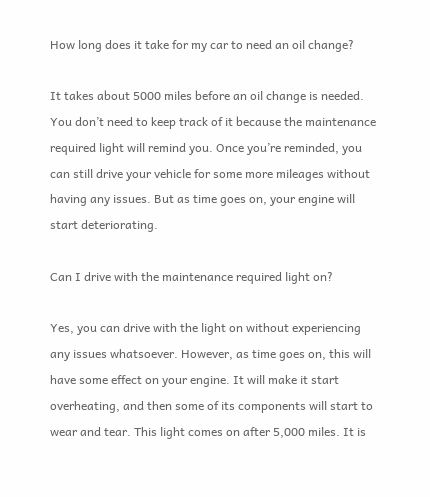How long does it take for my car to need an oil change?

It takes about 5000 miles before an oil change is needed. You don’t need to keep track of it because the maintenance required light will remind you. Once you’re reminded, you can still drive your vehicle for some more mileages without having any issues. But as time goes on, your engine will start deteriorating.

Can I drive with the maintenance required light on?

Yes, you can drive with the light on without experiencing any issues whatsoever. However, as time goes on, this will have some effect on your engine. It will make it start overheating, and then some of its components will start to wear and tear. This light comes on after 5,000 miles. It is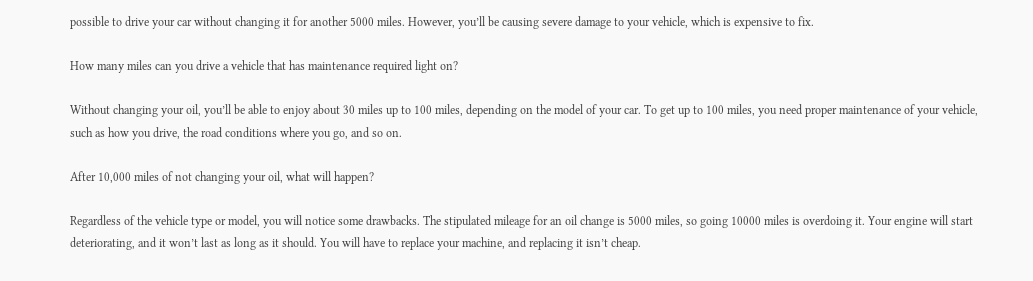possible to drive your car without changing it for another 5000 miles. However, you’ll be causing severe damage to your vehicle, which is expensive to fix.

How many miles can you drive a vehicle that has maintenance required light on?

Without changing your oil, you’ll be able to enjoy about 30 miles up to 100 miles, depending on the model of your car. To get up to 100 miles, you need proper maintenance of your vehicle, such as how you drive, the road conditions where you go, and so on.

After 10,000 miles of not changing your oil, what will happen?

Regardless of the vehicle type or model, you will notice some drawbacks. The stipulated mileage for an oil change is 5000 miles, so going 10000 miles is overdoing it. Your engine will start deteriorating, and it won’t last as long as it should. You will have to replace your machine, and replacing it isn’t cheap.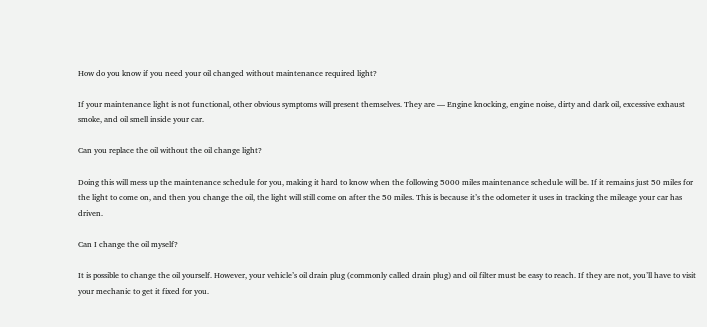How do you know if you need your oil changed without maintenance required light?

If your maintenance light is not functional, other obvious symptoms will present themselves. They are — Engine knocking, engine noise, dirty and dark oil, excessive exhaust smoke, and oil smell inside your car.

Can you replace the oil without the oil change light?

Doing this will mess up the maintenance schedule for you, making it hard to know when the following 5000 miles maintenance schedule will be. If it remains just 50 miles for the light to come on, and then you change the oil, the light will still come on after the 50 miles. This is because it’s the odometer it uses in tracking the mileage your car has driven.

Can I change the oil myself?

It is possible to change the oil yourself. However, your vehicle’s oil drain plug (commonly called drain plug) and oil filter must be easy to reach. If they are not, you’ll have to visit your mechanic to get it fixed for you.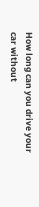How long can you drive your car without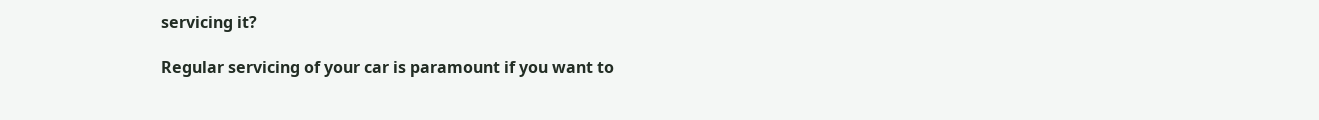servicing it?

Regular servicing of your car is paramount if you want to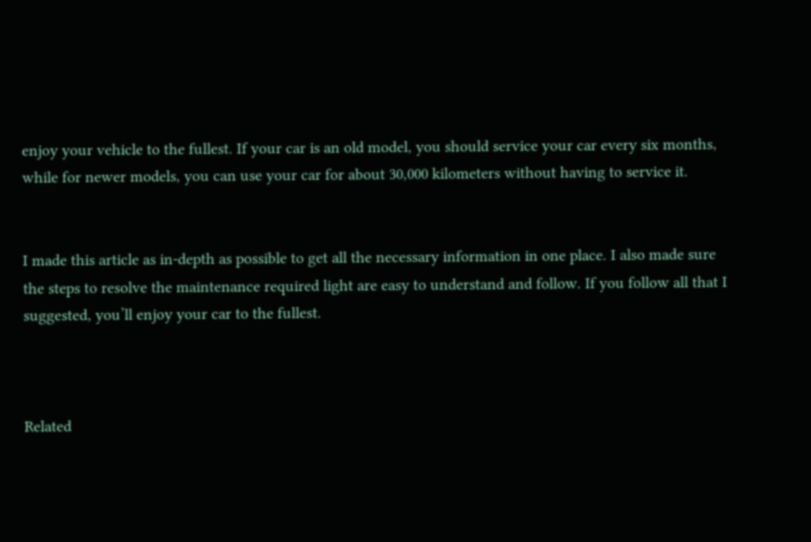enjoy your vehicle to the fullest. If your car is an old model, you should service your car every six months, while for newer models, you can use your car for about 30,000 kilometers without having to service it.


I made this article as in-depth as possible to get all the necessary information in one place. I also made sure the steps to resolve the maintenance required light are easy to understand and follow. If you follow all that I suggested, you’ll enjoy your car to the fullest.



Related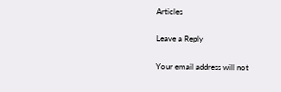Articles

Leave a Reply

Your email address will not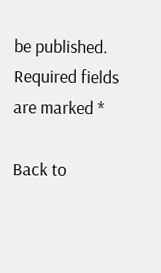be published. Required fields are marked *

Back to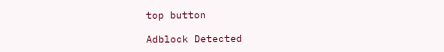top button

Adblock Detected